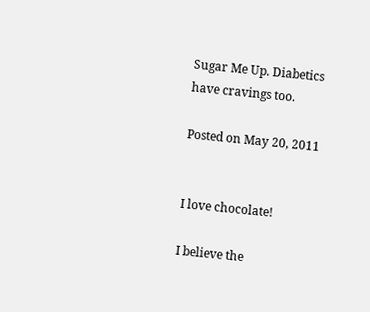Sugar Me Up. Diabetics have cravings too.

Posted on May 20, 2011


I love chocolate!

I believe the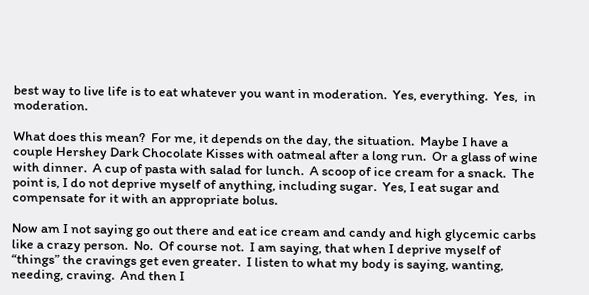best way to live life is to eat whatever you want in moderation.  Yes, everything.  Yes,  in moderation.

What does this mean?  For me, it depends on the day, the situation.  Maybe I have a couple Hershey Dark Chocolate Kisses with oatmeal after a long run.  Or a glass of wine with dinner.  A cup of pasta with salad for lunch.  A scoop of ice cream for a snack.  The point is, I do not deprive myself of anything, including sugar.  Yes, I eat sugar and compensate for it with an appropriate bolus.

Now am I not saying go out there and eat ice cream and candy and high glycemic carbs like a crazy person.  No.  Of course not.  I am saying, that when I deprive myself of “things” the cravings get even greater.  I listen to what my body is saying, wanting,  needing, craving.  And then I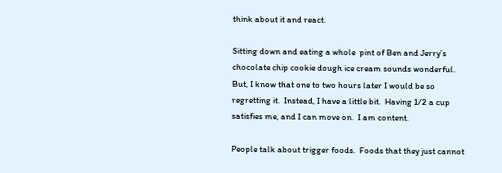think about it and react.

Sitting down and eating a whole  pint of Ben and Jerry’s chocolate chip cookie dough ice cream sounds wonderful.  But, I know that one to two hours later I would be so regretting it.  Instead, I have a little bit.  Having 1/2 a cup satisfies me, and I can move on.  I am content.

People talk about trigger foods.  Foods that they just cannot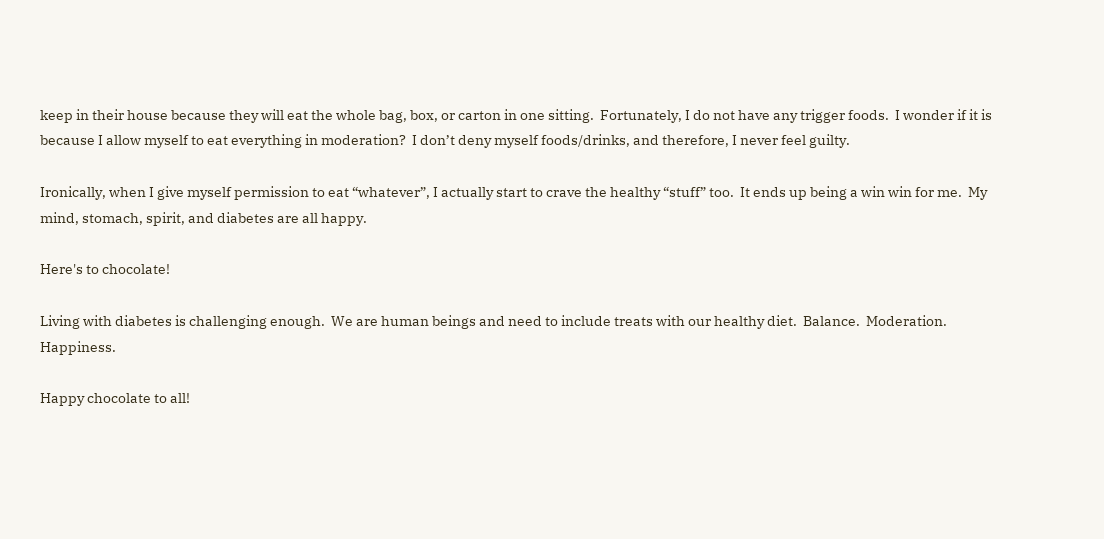keep in their house because they will eat the whole bag, box, or carton in one sitting.  Fortunately, I do not have any trigger foods.  I wonder if it is because I allow myself to eat everything in moderation?  I don’t deny myself foods/drinks, and therefore, I never feel guilty.

Ironically, when I give myself permission to eat “whatever”, I actually start to crave the healthy “stuff” too.  It ends up being a win win for me.  My mind, stomach, spirit, and diabetes are all happy.

Here's to chocolate!

Living with diabetes is challenging enough.  We are human beings and need to include treats with our healthy diet.  Balance.  Moderation.  Happiness.

Happy chocolate to all!